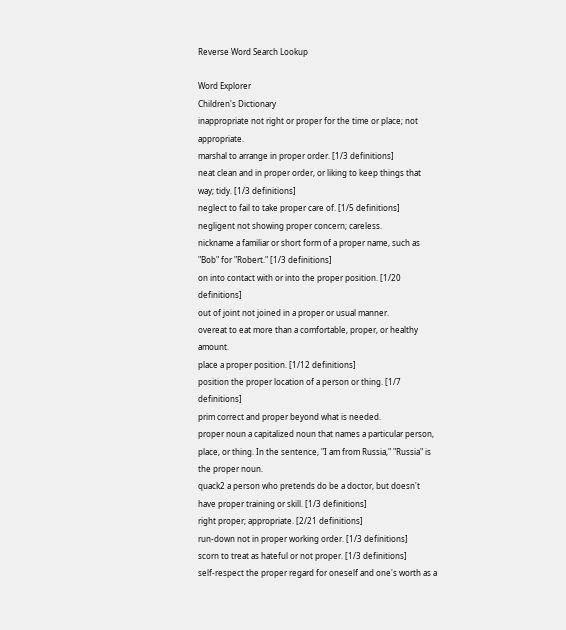Reverse Word Search Lookup

Word Explorer
Children's Dictionary
inappropriate not right or proper for the time or place; not appropriate.
marshal to arrange in proper order. [1/3 definitions]
neat clean and in proper order, or liking to keep things that way; tidy. [1/3 definitions]
neglect to fail to take proper care of. [1/5 definitions]
negligent not showing proper concern; careless.
nickname a familiar or short form of a proper name, such as "Bob" for "Robert." [1/3 definitions]
on into contact with or into the proper position. [1/20 definitions]
out of joint not joined in a proper or usual manner.
overeat to eat more than a comfortable, proper, or healthy amount.
place a proper position. [1/12 definitions]
position the proper location of a person or thing. [1/7 definitions]
prim correct and proper beyond what is needed.
proper noun a capitalized noun that names a particular person, place, or thing. In the sentence, "I am from Russia," "Russia" is the proper noun.
quack2 a person who pretends do be a doctor, but doesn't have proper training or skill. [1/3 definitions]
right proper; appropriate. [2/21 definitions]
run-down not in proper working order. [1/3 definitions]
scorn to treat as hateful or not proper. [1/3 definitions]
self-respect the proper regard for oneself and one's worth as a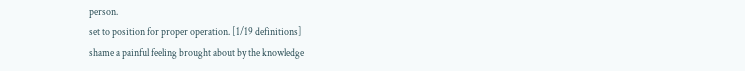person.
set to position for proper operation. [1/19 definitions]
shame a painful feeling brought about by the knowledge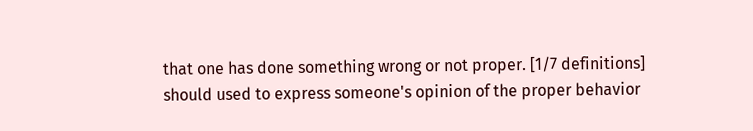that one has done something wrong or not proper. [1/7 definitions]
should used to express someone's opinion of the proper behavior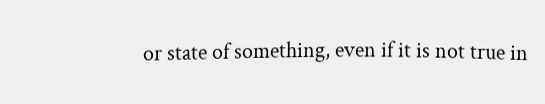or state of something, even if it is not true in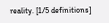reality. [1/5 definitions]